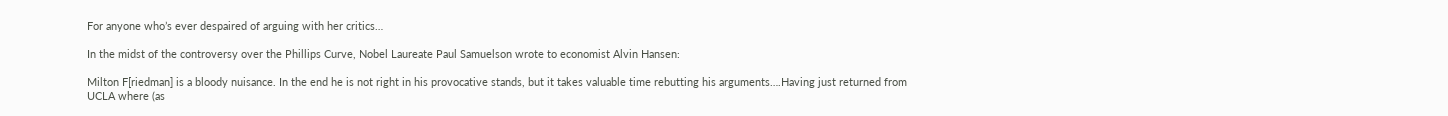For anyone who’s ever despaired of arguing with her critics…

In the midst of the controversy over the Phillips Curve, Nobel Laureate Paul Samuelson wrote to economist Alvin Hansen:

Milton F[riedman] is a bloody nuisance. In the end he is not right in his provocative stands, but it takes valuable time rebutting his arguments….Having just returned from UCLA where (as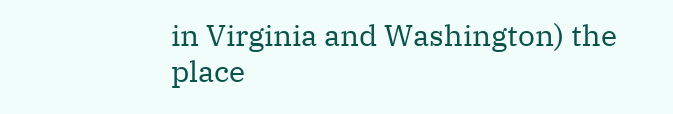in Virginia and Washington) the place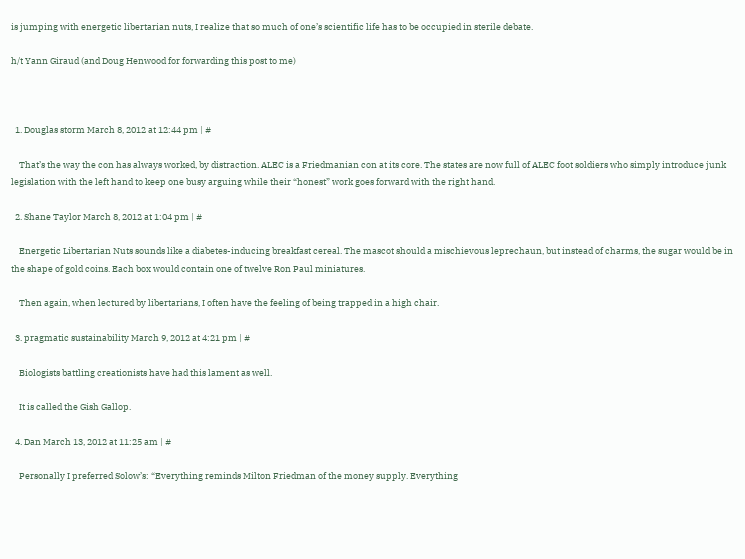is jumping with energetic libertarian nuts, I realize that so much of one’s scientific life has to be occupied in sterile debate.

h/t Yann Giraud (and Doug Henwood for forwarding this post to me)



  1. Douglas storm March 8, 2012 at 12:44 pm | #

    That’s the way the con has always worked, by distraction. ALEC is a Friedmanian con at its core. The states are now full of ALEC foot soldiers who simply introduce junk legislation with the left hand to keep one busy arguing while their “honest” work goes forward with the right hand.

  2. Shane Taylor March 8, 2012 at 1:04 pm | #

    Energetic Libertarian Nuts sounds like a diabetes-inducing breakfast cereal. The mascot should a mischievous leprechaun, but instead of charms, the sugar would be in the shape of gold coins. Each box would contain one of twelve Ron Paul miniatures.

    Then again, when lectured by libertarians, I often have the feeling of being trapped in a high chair.

  3. pragmatic sustainability March 9, 2012 at 4:21 pm | #

    Biologists battling creationists have had this lament as well.

    It is called the Gish Gallop.

  4. Dan March 13, 2012 at 11:25 am | #

    Personally I preferred Solow’s: “Everything reminds Milton Friedman of the money supply. Everything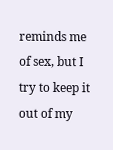reminds me of sex, but I try to keep it out of my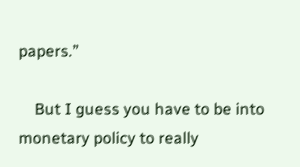papers.”

    But I guess you have to be into monetary policy to really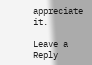appreciate it.

Leave a Reply